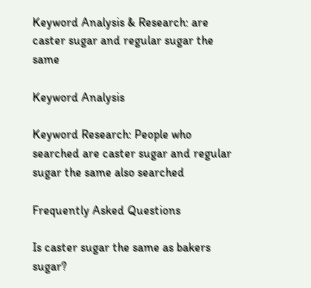Keyword Analysis & Research: are caster sugar and regular sugar the same

Keyword Analysis

Keyword Research: People who searched are caster sugar and regular sugar the same also searched

Frequently Asked Questions

Is caster sugar the same as bakers sugar?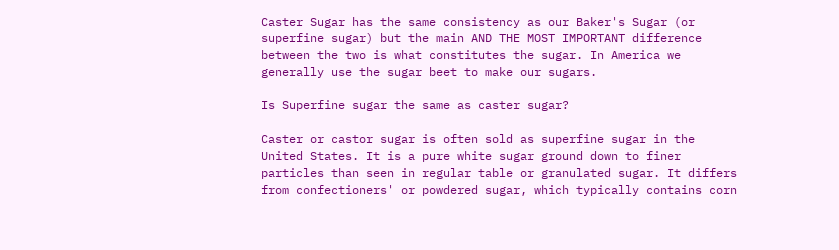Caster Sugar has the same consistency as our Baker's Sugar (or superfine sugar) but the main AND THE MOST IMPORTANT difference between the two is what constitutes the sugar. In America we generally use the sugar beet to make our sugars.

Is Superfine sugar the same as caster sugar?

Caster or castor sugar is often sold as superfine sugar in the United States. It is a pure white sugar ground down to finer particles than seen in regular table or granulated sugar. It differs from confectioners' or powdered sugar, which typically contains corn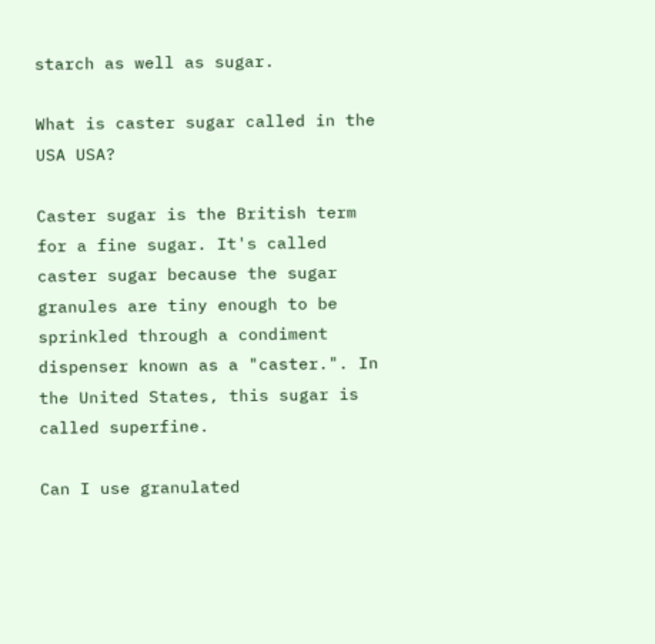starch as well as sugar.

What is caster sugar called in the USA USA?

Caster sugar is the British term for a fine sugar. It's called caster sugar because the sugar granules are tiny enough to be sprinkled through a condiment dispenser known as a "caster.". In the United States, this sugar is called superfine.

Can I use granulated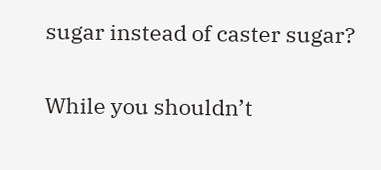sugar instead of caster sugar?

While you shouldn’t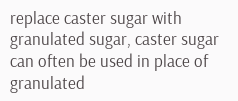replace caster sugar with granulated sugar, caster sugar can often be used in place of granulated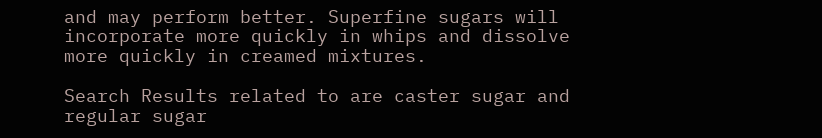and may perform better. Superfine sugars will incorporate more quickly in whips and dissolve more quickly in creamed mixtures.

Search Results related to are caster sugar and regular sugar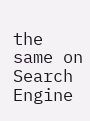the same on Search Engine